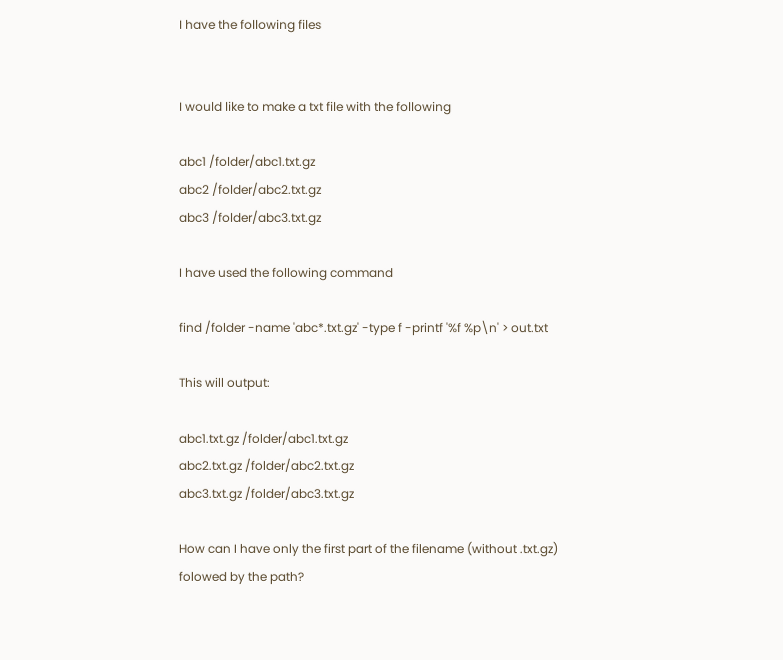I have the following files


I would like to make a txt file with the following

abc1 /folder/abc1.txt.gz
abc2 /folder/abc2.txt.gz
abc3 /folder/abc3.txt.gz

I have used the following command

find /folder -name 'abc*.txt.gz' -type f -printf '%f %p\n' > out.txt

This will output:

abc1.txt.gz /folder/abc1.txt.gz
abc2.txt.gz /folder/abc2.txt.gz
abc3.txt.gz /folder/abc3.txt.gz

How can I have only the first part of the filename (without .txt.gz) folowed by the path?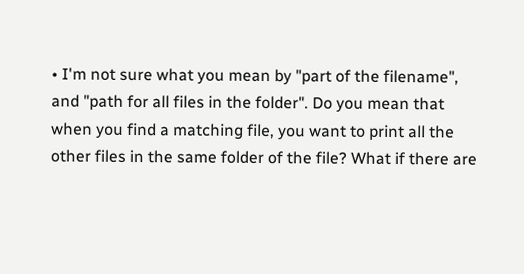• I'm not sure what you mean by "part of the filename", and "path for all files in the folder". Do you mean that when you find a matching file, you want to print all the other files in the same folder of the file? What if there are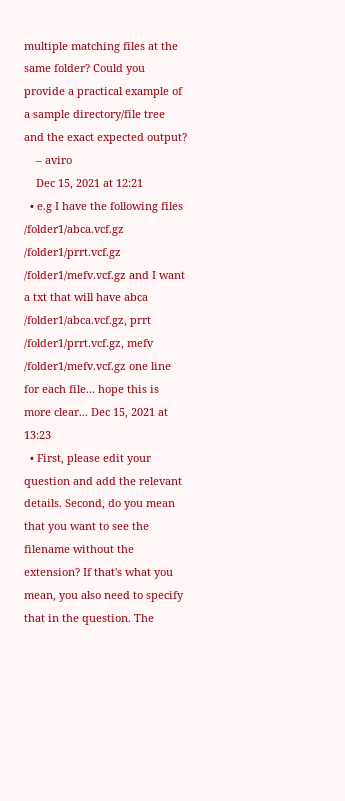multiple matching files at the same folder? Could you provide a practical example of a sample directory/file tree and the exact expected output?
    – aviro
    Dec 15, 2021 at 12:21
  • e.g I have the following files /folder1/abca.vcf.gz /folder1/prrt.vcf.gz /folder1/mefv.vcf.gz and I want a txt that will have abca /folder1/abca.vcf.gz, prrt /folder1/prrt.vcf.gz, mefv /folder1/mefv.vcf.gz one line for each file... hope this is more clear... Dec 15, 2021 at 13:23
  • First, please edit your question and add the relevant details. Second, do you mean that you want to see the filename without the extension? If that's what you mean, you also need to specify that in the question. The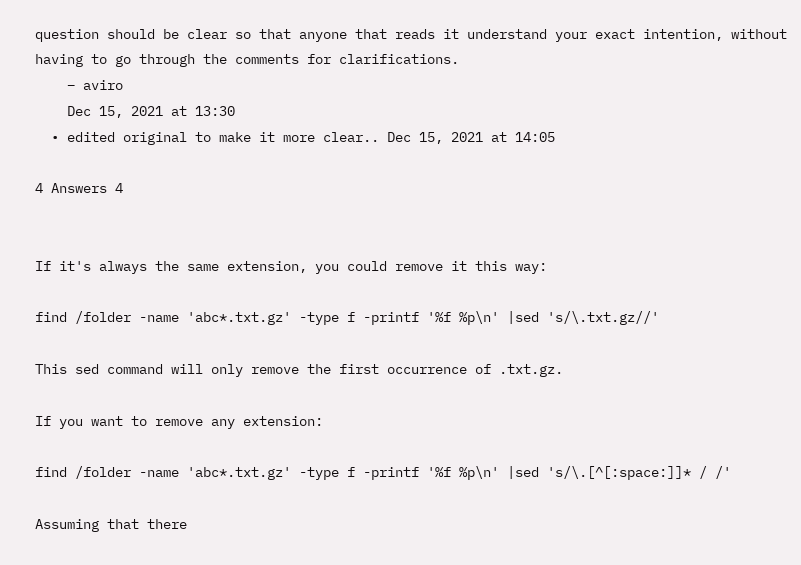question should be clear so that anyone that reads it understand your exact intention, without having to go through the comments for clarifications.
    – aviro
    Dec 15, 2021 at 13:30
  • edited original to make it more clear.. Dec 15, 2021 at 14:05

4 Answers 4


If it's always the same extension, you could remove it this way:

find /folder -name 'abc*.txt.gz' -type f -printf '%f %p\n' |sed 's/\.txt.gz//'

This sed command will only remove the first occurrence of .txt.gz.

If you want to remove any extension:

find /folder -name 'abc*.txt.gz' -type f -printf '%f %p\n' |sed 's/\.[^[:space:]]* / /'

Assuming that there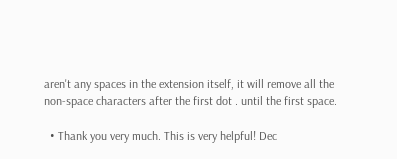aren't any spaces in the extension itself, it will remove all the non-space characters after the first dot . until the first space.

  • Thank you very much. This is very helpful! Dec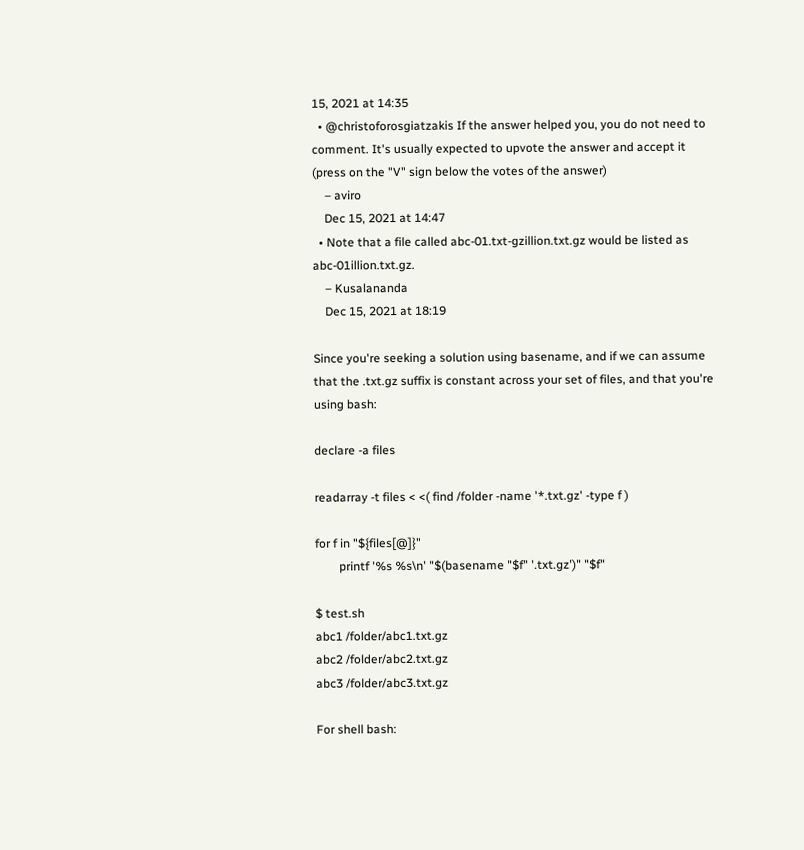15, 2021 at 14:35
  • @christoforosgiatzakis If the answer helped you, you do not need to comment. It's usually expected to upvote the answer and accept it (press on the "V" sign below the votes of the answer)
    – aviro
    Dec 15, 2021 at 14:47
  • Note that a file called abc-01.txt-gzillion.txt.gz would be listed as abc-01illion.txt.gz.
    – Kusalananda
    Dec 15, 2021 at 18:19

Since you're seeking a solution using basename, and if we can assume that the .txt.gz suffix is constant across your set of files, and that you're using bash:

declare -a files

readarray -t files < <( find /folder -name '*.txt.gz' -type f )

for f in "${files[@]}"
        printf '%s %s\n' "$(basename "$f" '.txt.gz')" "$f"

$ test.sh
abc1 /folder/abc1.txt.gz
abc2 /folder/abc2.txt.gz
abc3 /folder/abc3.txt.gz

For shell bash: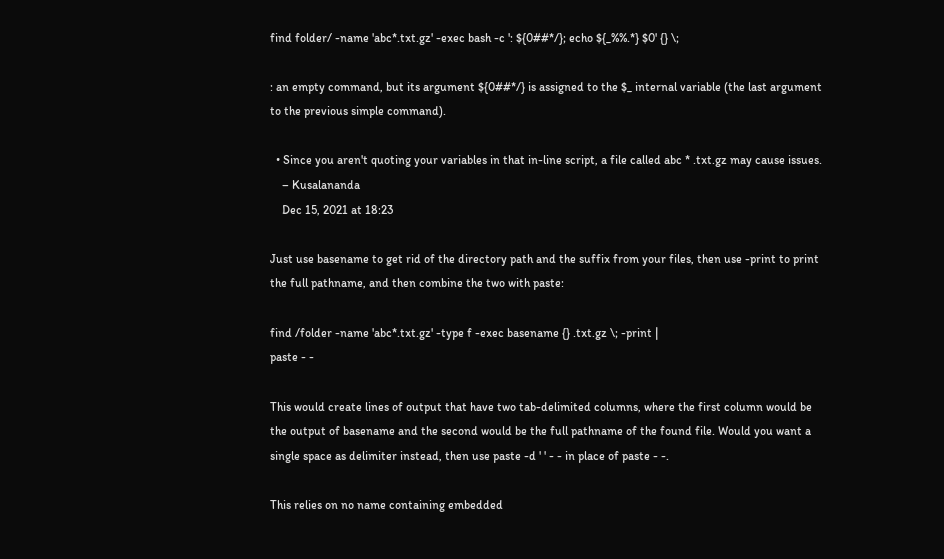find folder/ -name 'abc*.txt.gz' -exec bash -c ': ${0##*/}; echo ${_%%.*} $0' {} \;

: an empty command, but its argument ${0##*/} is assigned to the $_ internal variable (the last argument to the previous simple command).

  • Since you aren't quoting your variables in that in-line script, a file called abc * .txt.gz may cause issues.
    – Kusalananda
    Dec 15, 2021 at 18:23

Just use basename to get rid of the directory path and the suffix from your files, then use -print to print the full pathname, and then combine the two with paste:

find /folder -name 'abc*.txt.gz' -type f -exec basename {} .txt.gz \; -print |
paste - -

This would create lines of output that have two tab-delimited columns, where the first column would be the output of basename and the second would be the full pathname of the found file. Would you want a single space as delimiter instead, then use paste -d ' ' - - in place of paste - -.

This relies on no name containing embedded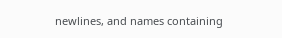newlines, and names containing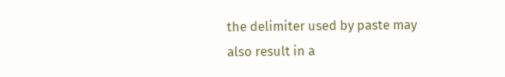the delimiter used by paste may also result in a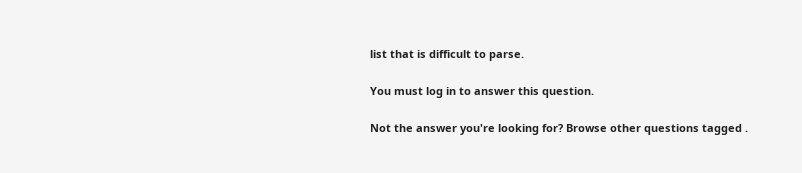list that is difficult to parse.

You must log in to answer this question.

Not the answer you're looking for? Browse other questions tagged .